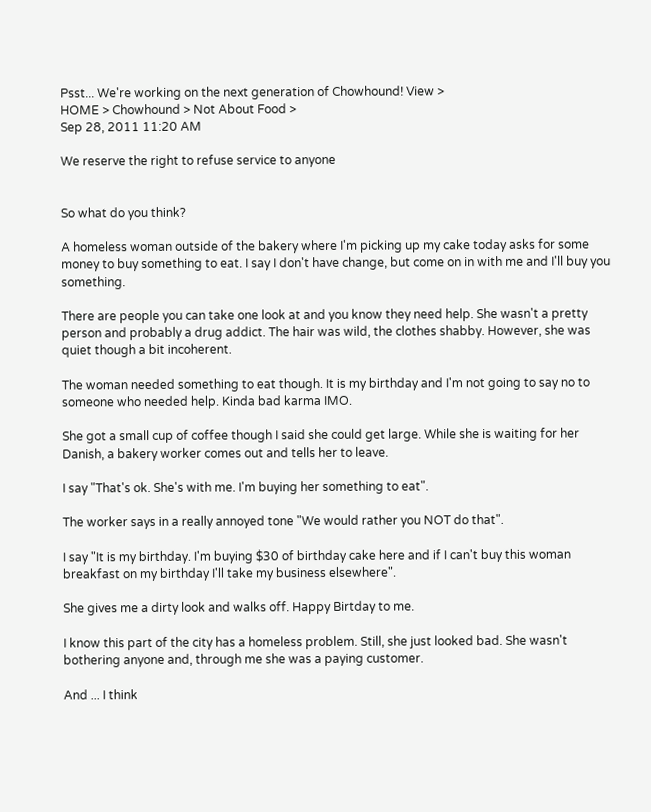Psst... We're working on the next generation of Chowhound! View >
HOME > Chowhound > Not About Food >
Sep 28, 2011 11:20 AM

We reserve the right to refuse service to anyone


So what do you think?

A homeless woman outside of the bakery where I'm picking up my cake today asks for some money to buy something to eat. I say I don't have change, but come on in with me and I'll buy you something.

There are people you can take one look at and you know they need help. She wasn't a pretty person and probably a drug addict. The hair was wild, the clothes shabby. However, she was quiet though a bit incoherent.

The woman needed something to eat though. It is my birthday and I'm not going to say no to someone who needed help. Kinda bad karma IMO.

She got a small cup of coffee though I said she could get large. While she is waiting for her Danish, a bakery worker comes out and tells her to leave.

I say "That's ok. She's with me. I'm buying her something to eat".

The worker says in a really annoyed tone "We would rather you NOT do that".

I say "It is my birthday. I'm buying $30 of birthday cake here and if I can't buy this woman breakfast on my birthday I'll take my business elsewhere".

She gives me a dirty look and walks off. Happy Birtday to me.

I know this part of the city has a homeless problem. Still, she just looked bad. She wasn't bothering anyone and, through me she was a paying customer.

And ... I think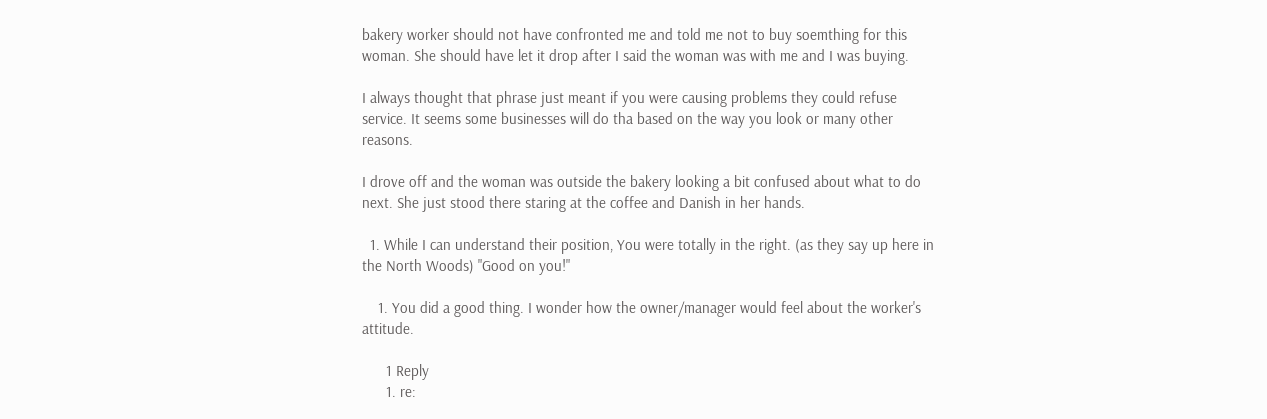bakery worker should not have confronted me and told me not to buy soemthing for this woman. She should have let it drop after I said the woman was with me and I was buying.

I always thought that phrase just meant if you were causing problems they could refuse service. It seems some businesses will do tha based on the way you look or many other reasons.

I drove off and the woman was outside the bakery looking a bit confused about what to do next. She just stood there staring at the coffee and Danish in her hands.

  1. While I can understand their position, You were totally in the right. (as they say up here in the North Woods) "Good on you!"

    1. You did a good thing. I wonder how the owner/manager would feel about the worker's attitude.

      1 Reply
      1. re: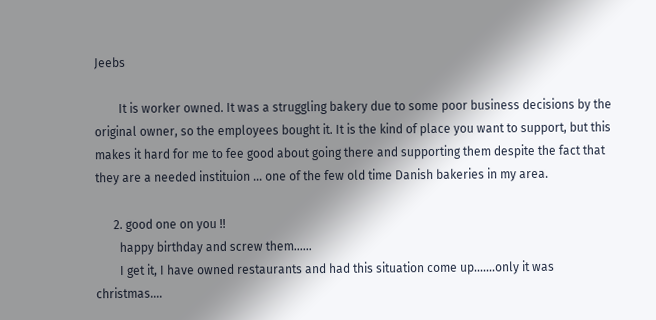Jeebs

        It is worker owned. It was a struggling bakery due to some poor business decisions by the original owner, so the employees bought it. It is the kind of place you want to support, but this makes it hard for me to fee good about going there and supporting them despite the fact that they are a needed instituion ... one of the few old time Danish bakeries in my area.

      2. good one on you !!
        happy birthday and screw them......
        I get it, I have owned restaurants and had this situation come up.......only it was christmas....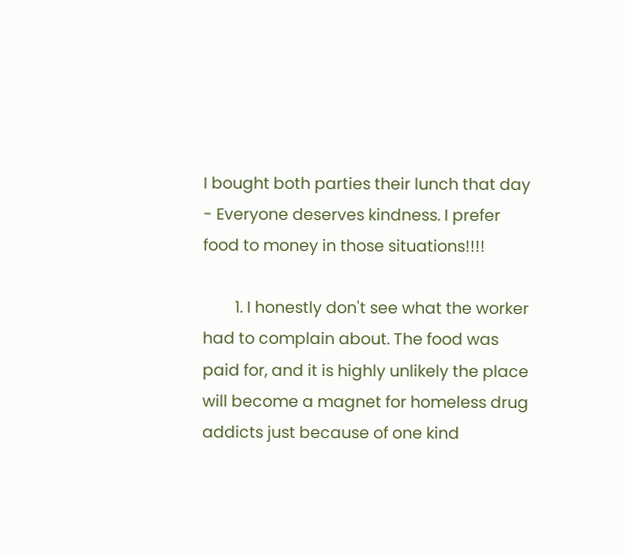I bought both parties their lunch that day - Everyone deserves kindness. I prefer food to money in those situations!!!!

        1. I honestly don't see what the worker had to complain about. The food was paid for, and it is highly unlikely the place will become a magnet for homeless drug addicts just because of one kind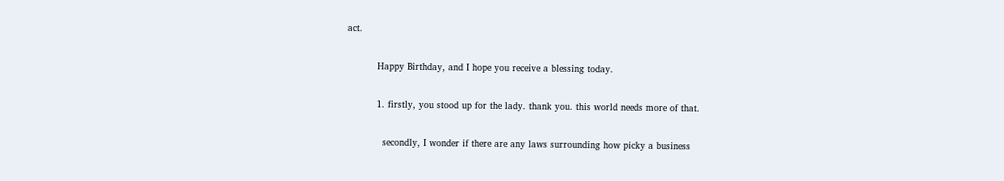act.

          Happy Birthday, and I hope you receive a blessing today.

          1. firstly, you stood up for the lady. thank you. this world needs more of that.

            secondly, I wonder if there are any laws surrounding how picky a business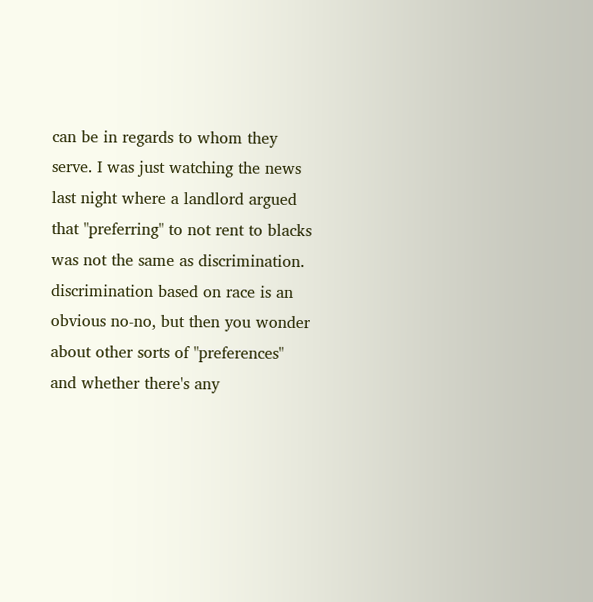can be in regards to whom they serve. I was just watching the news last night where a landlord argued that "preferring" to not rent to blacks was not the same as discrimination. discrimination based on race is an obvious no-no, but then you wonder about other sorts of "preferences" and whether there's any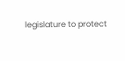legislature to protect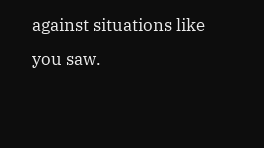against situations like you saw.